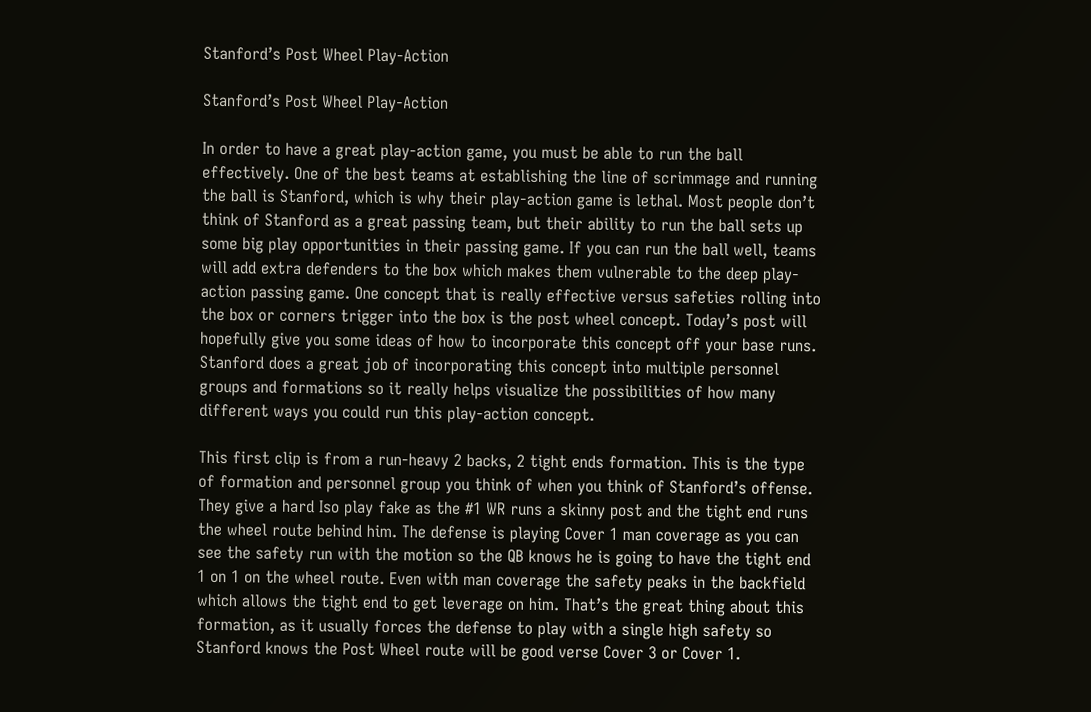Stanford’s Post Wheel Play-Action

Stanford’s Post Wheel Play-Action

In order to have a great play-action game, you must be able to run the ball effectively. One of the best teams at establishing the line of scrimmage and running the ball is Stanford, which is why their play-action game is lethal. Most people don’t think of Stanford as a great passing team, but their ability to run the ball sets up some big play opportunities in their passing game. If you can run the ball well, teams will add extra defenders to the box which makes them vulnerable to the deep play-action passing game. One concept that is really effective versus safeties rolling into the box or corners trigger into the box is the post wheel concept. Today’s post will hopefully give you some ideas of how to incorporate this concept off your base runs. Stanford does a great job of incorporating this concept into multiple personnel groups and formations so it really helps visualize the possibilities of how many different ways you could run this play-action concept.

This first clip is from a run-heavy 2 backs, 2 tight ends formation. This is the type of formation and personnel group you think of when you think of Stanford’s offense. They give a hard Iso play fake as the #1 WR runs a skinny post and the tight end runs the wheel route behind him. The defense is playing Cover 1 man coverage as you can see the safety run with the motion so the QB knows he is going to have the tight end 1 on 1 on the wheel route. Even with man coverage the safety peaks in the backfield which allows the tight end to get leverage on him. That’s the great thing about this formation, as it usually forces the defense to play with a single high safety so Stanford knows the Post Wheel route will be good verse Cover 3 or Cover 1.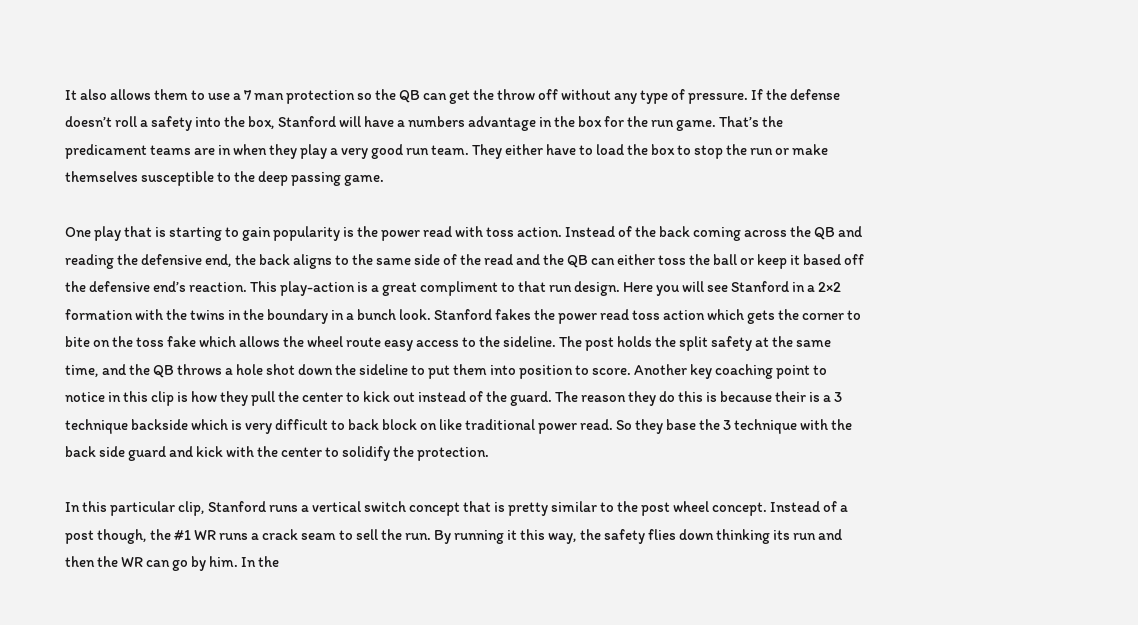It also allows them to use a 7 man protection so the QB can get the throw off without any type of pressure. If the defense doesn’t roll a safety into the box, Stanford will have a numbers advantage in the box for the run game. That’s the predicament teams are in when they play a very good run team. They either have to load the box to stop the run or make themselves susceptible to the deep passing game.

One play that is starting to gain popularity is the power read with toss action. Instead of the back coming across the QB and reading the defensive end, the back aligns to the same side of the read and the QB can either toss the ball or keep it based off the defensive end’s reaction. This play-action is a great compliment to that run design. Here you will see Stanford in a 2×2 formation with the twins in the boundary in a bunch look. Stanford fakes the power read toss action which gets the corner to bite on the toss fake which allows the wheel route easy access to the sideline. The post holds the split safety at the same time, and the QB throws a hole shot down the sideline to put them into position to score. Another key coaching point to notice in this clip is how they pull the center to kick out instead of the guard. The reason they do this is because their is a 3 technique backside which is very difficult to back block on like traditional power read. So they base the 3 technique with the back side guard and kick with the center to solidify the protection.

In this particular clip, Stanford runs a vertical switch concept that is pretty similar to the post wheel concept. Instead of a post though, the #1 WR runs a crack seam to sell the run. By running it this way, the safety flies down thinking its run and then the WR can go by him. In the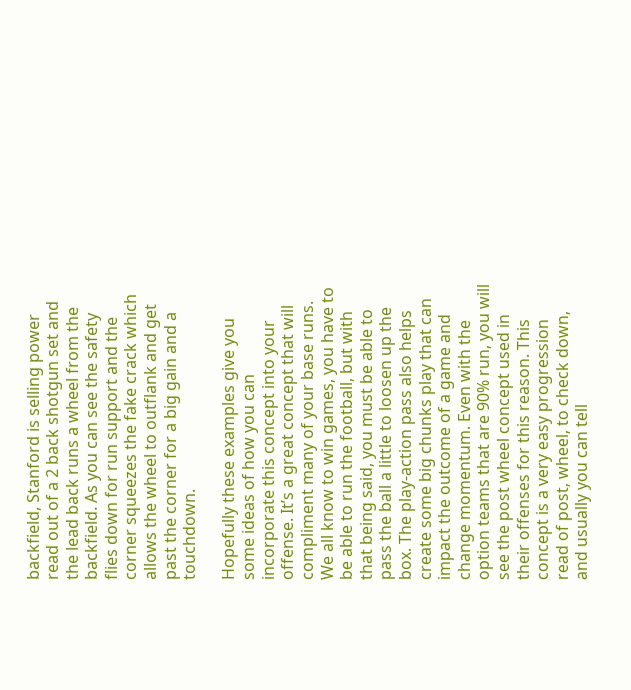backfield, Stanford is selling power read out of a 2 back shotgun set and the lead back runs a wheel from the backfield. As you can see the safety flies down for run support and the corner squeezes the fake crack which allows the wheel to outflank and get past the corner for a big gain and a touchdown.

Hopefully these examples give you some ideas of how you can incorporate this concept into your offense. It’s a great concept that will compliment many of your base runs. We all know to win games, you have to be able to run the football, but with that being said, you must be able to pass the ball a little to loosen up the box. The play-action pass also helps create some big chunks play that can impact the outcome of a game and change momentum. Even with the option teams that are 90% run, you will see the post wheel concept used in their offenses for this reason. This concept is a very easy progression read of post, wheel, to check down, and usually you can tell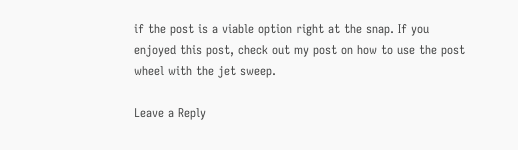if the post is a viable option right at the snap. If you enjoyed this post, check out my post on how to use the post wheel with the jet sweep.

Leave a Reply